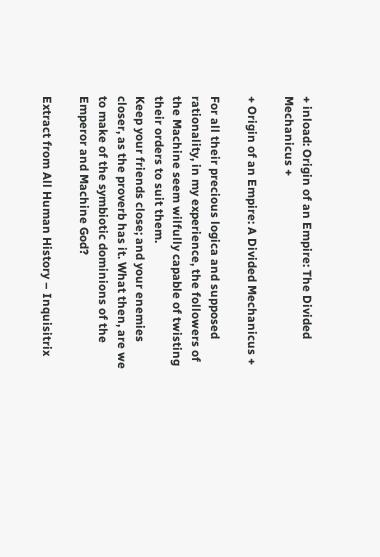+ inload: Origin of an Empire: The Divided Mechanicus +

+ Origin of an Empire: A Divided Mechanicus +

For all their precious logica and supposed rationality, in my experience, the followers of the Machine seem wilfully capable of twisting their orders to suit them.
Keep your friends close; and your enemies closer, as the proverb has it. What then, are we to make of the symbiotic dominions of the Emperor and Machine God?

Extract from All Human History – Inquisitrix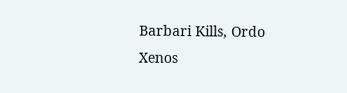Barbari Kills, Ordo Xenos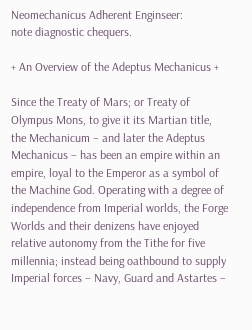Neomechanicus Adherent Enginseer:
note diagnostic chequers.

+ An Overview of the Adeptus Mechanicus +

Since the Treaty of Mars; or Treaty of Olympus Mons, to give it its Martian title, the Mechanicum – and later the Adeptus Mechanicus – has been an empire within an empire, loyal to the Emperor as a symbol of the Machine God. Operating with a degree of independence from Imperial worlds, the Forge Worlds and their denizens have enjoyed relative autonomy from the Tithe for five millennia; instead being oathbound to supply Imperial forces – Navy, Guard and Astartes –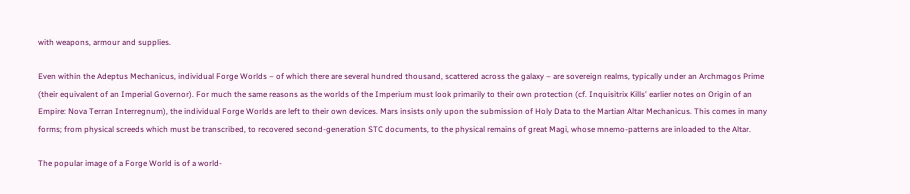with weapons, armour and supplies.

Even within the Adeptus Mechanicus, individual Forge Worlds – of which there are several hundred thousand, scattered across the galaxy – are sovereign realms, typically under an Archmagos Prime (their equivalent of an Imperial Governor). For much the same reasons as the worlds of the Imperium must look primarily to their own protection (cf. Inquisitrix Kills' earlier notes on Origin of an Empire: Nova Terran Interregnum), the individual Forge Worlds are left to their own devices. Mars insists only upon the submission of Holy Data to the Martian Altar Mechanicus. This comes in many forms; from physical screeds which must be transcribed, to recovered second-generation STC documents, to the physical remains of great Magi, whose mnemo-patterns are inloaded to the Altar.

The popular image of a Forge World is of a world-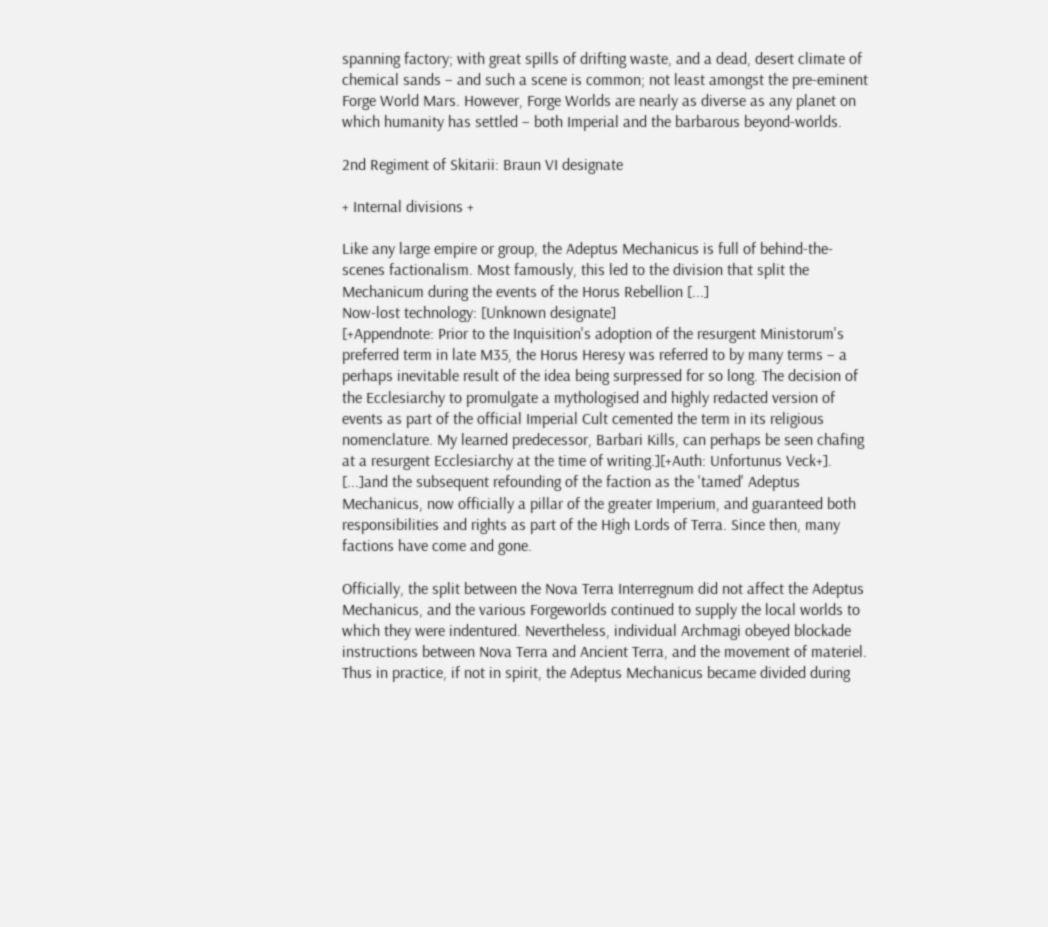spanning factory; with great spills of drifting waste, and a dead, desert climate of chemical sands – and such a scene is common; not least amongst the pre-eminent Forge World Mars. However, Forge Worlds are nearly as diverse as any planet on which humanity has settled – both Imperial and the barbarous beyond-worlds.

2nd Regiment of Skitarii: Braun VI designate

+ Internal divisions +

Like any large empire or group, the Adeptus Mechanicus is full of behind-the-scenes factionalism. Most famously, this led to the division that split the Mechanicum during the events of the Horus Rebellion [...]
Now-lost technology: [Unknown designate]
[+Appendnote: Prior to the Inquisition's adoption of the resurgent Ministorum's preferred term in late M35, the Horus Heresy was referred to by many terms – a perhaps inevitable result of the idea being surpressed for so long. The decision of the Ecclesiarchy to promulgate a mythologised and highly redacted version of events as part of the official Imperial Cult cemented the term in its religious nomenclature. My learned predecessor, Barbari Kills, can perhaps be seen chafing at a resurgent Ecclesiarchy at the time of writing.][+Auth: Unfortunus Veck+].
[...]and the subsequent refounding of the faction as the 'tamed' Adeptus Mechanicus, now officially a pillar of the greater Imperium, and guaranteed both responsibilities and rights as part of the High Lords of Terra. Since then, many factions have come and gone.

Officially, the split between the Nova Terra Interregnum did not affect the Adeptus Mechanicus, and the various Forgeworlds continued to supply the local worlds to which they were indentured. Nevertheless, individual Archmagi obeyed blockade instructions between Nova Terra and Ancient Terra, and the movement of materiel. Thus in practice, if not in spirit, the Adeptus Mechanicus became divided during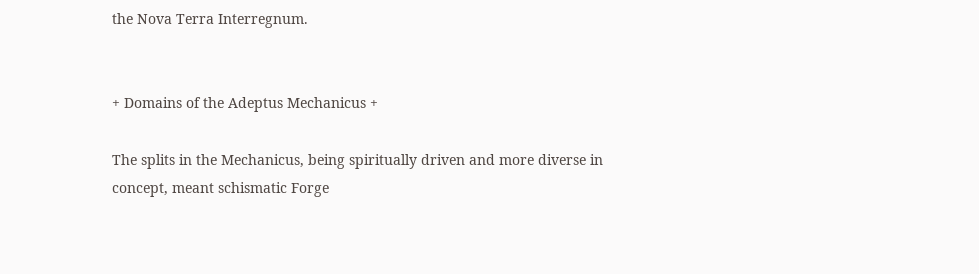the Nova Terra Interregnum.


+ Domains of the Adeptus Mechanicus +

The splits in the Mechanicus, being spiritually driven and more diverse in concept, meant schismatic Forge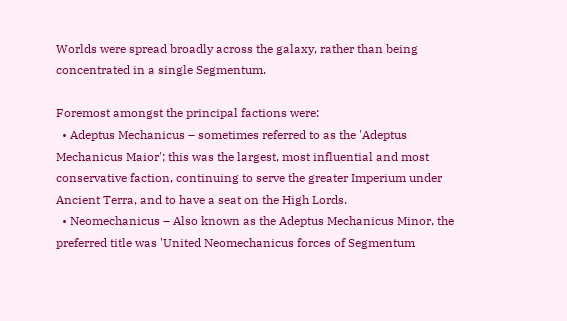Worlds were spread broadly across the galaxy, rather than being concentrated in a single Segmentum.

Foremost amongst the principal factions were:
  • Adeptus Mechanicus – sometimes referred to as the 'Adeptus Mechanicus Maior'; this was the largest, most influential and most conservative faction, continuing to serve the greater Imperium under Ancient Terra, and to have a seat on the High Lords.
  • Neomechanicus – Also known as the Adeptus Mechanicus Minor, the preferred title was 'United Neomechanicus forces of Segmentum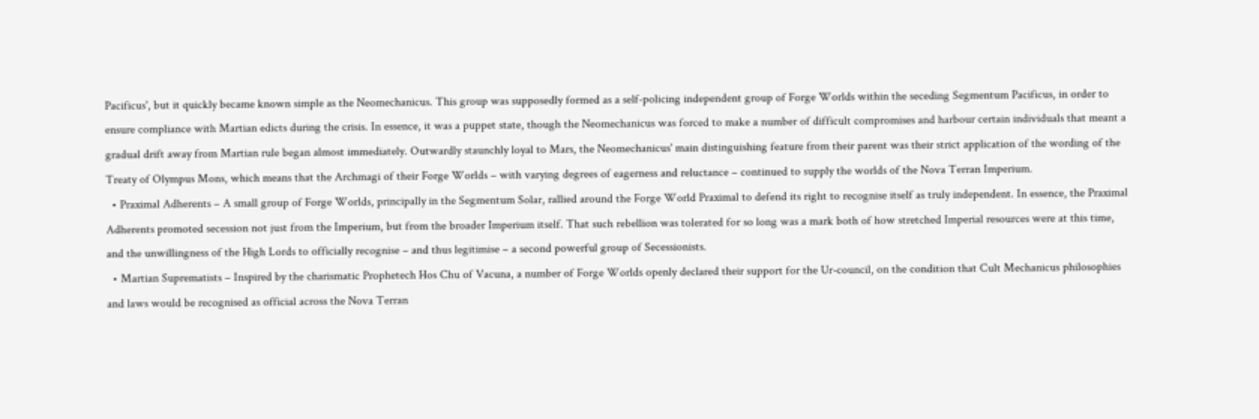Pacificus', but it quickly became known simple as the Neomechanicus. This group was supposedly formed as a self-policing independent group of Forge Worlds within the seceding Segmentum Pacificus, in order to ensure compliance with Martian edicts during the crisis. In essence, it was a puppet state, though the Neomechanicus was forced to make a number of difficult compromises and harbour certain individuals that meant a gradual drift away from Martian rule began almost immediately. Outwardly staunchly loyal to Mars, the Neomechanicus' main distinguishing feature from their parent was their strict application of the wording of the Treaty of Olympus Mons, which means that the Archmagi of their Forge Worlds – with varying degrees of eagerness and reluctance – continued to supply the worlds of the Nova Terran Imperium.
  • Praximal Adherents – A small group of Forge Worlds, principally in the Segmentum Solar, rallied around the Forge World Praximal to defend its right to recognise itself as truly independent. In essence, the Praximal Adherents promoted secession not just from the Imperium, but from the broader Imperium itself. That such rebellion was tolerated for so long was a mark both of how stretched Imperial resources were at this time, and the unwillingness of the High Lords to officially recognise – and thus legitimise – a second powerful group of Secessionists.
  • Martian Suprematists – Inspired by the charismatic Prophetech Hos Chu of Vacuna, a number of Forge Worlds openly declared their support for the Ur-council, on the condition that Cult Mechanicus philosophies and laws would be recognised as official across the Nova Terran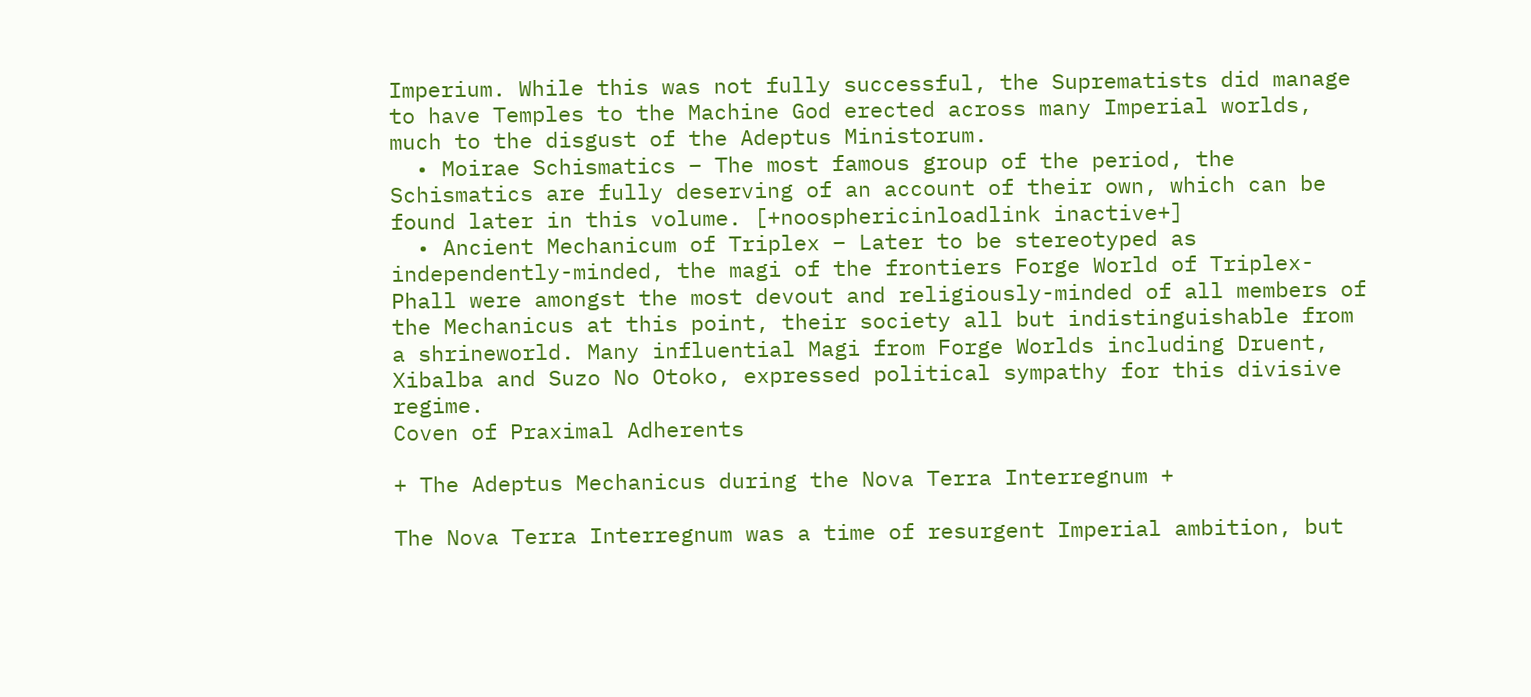Imperium. While this was not fully successful, the Suprematists did manage to have Temples to the Machine God erected across many Imperial worlds, much to the disgust of the Adeptus Ministorum.
  • Moirae Schismatics – The most famous group of the period, the Schismatics are fully deserving of an account of their own, which can be found later in this volume. [+noosphericinloadlink inactive+]
  • Ancient Mechanicum of Triplex – Later to be stereotyped as independently-minded, the magi of the frontiers Forge World of Triplex-Phall were amongst the most devout and religiously-minded of all members of the Mechanicus at this point, their society all but indistinguishable from a shrineworld. Many influential Magi from Forge Worlds including Druent, Xibalba and Suzo No Otoko, expressed political sympathy for this divisive regime.
Coven of Praximal Adherents

+ The Adeptus Mechanicus during the Nova Terra Interregnum +

The Nova Terra Interregnum was a time of resurgent Imperial ambition, but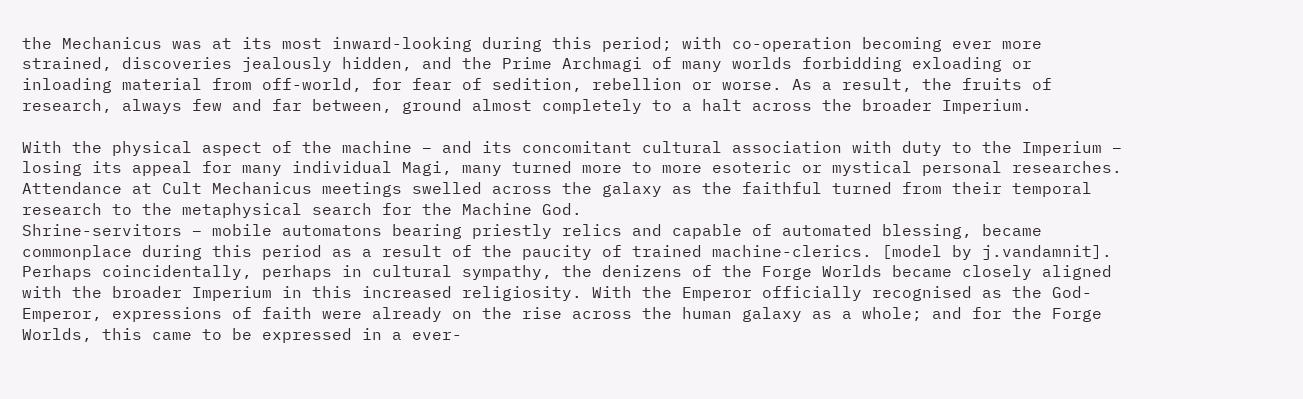the Mechanicus was at its most inward-looking during this period; with co-operation becoming ever more strained, discoveries jealously hidden, and the Prime Archmagi of many worlds forbidding exloading or inloading material from off-world, for fear of sedition, rebellion or worse. As a result, the fruits of research, always few and far between, ground almost completely to a halt across the broader Imperium.

With the physical aspect of the machine – and its concomitant cultural association with duty to the Imperium – losing its appeal for many individual Magi, many turned more to more esoteric or mystical personal researches. Attendance at Cult Mechanicus meetings swelled across the galaxy as the faithful turned from their temporal research to the metaphysical search for the Machine God.
Shrine-servitors – mobile automatons bearing priestly relics and capable of automated blessing, became commonplace during this period as a result of the paucity of trained machine-clerics. [model by j.vandamnit].
Perhaps coincidentally, perhaps in cultural sympathy, the denizens of the Forge Worlds became closely aligned with the broader Imperium in this increased religiosity. With the Emperor officially recognised as the God-Emperor, expressions of faith were already on the rise across the human galaxy as a whole; and for the Forge Worlds, this came to be expressed in a ever-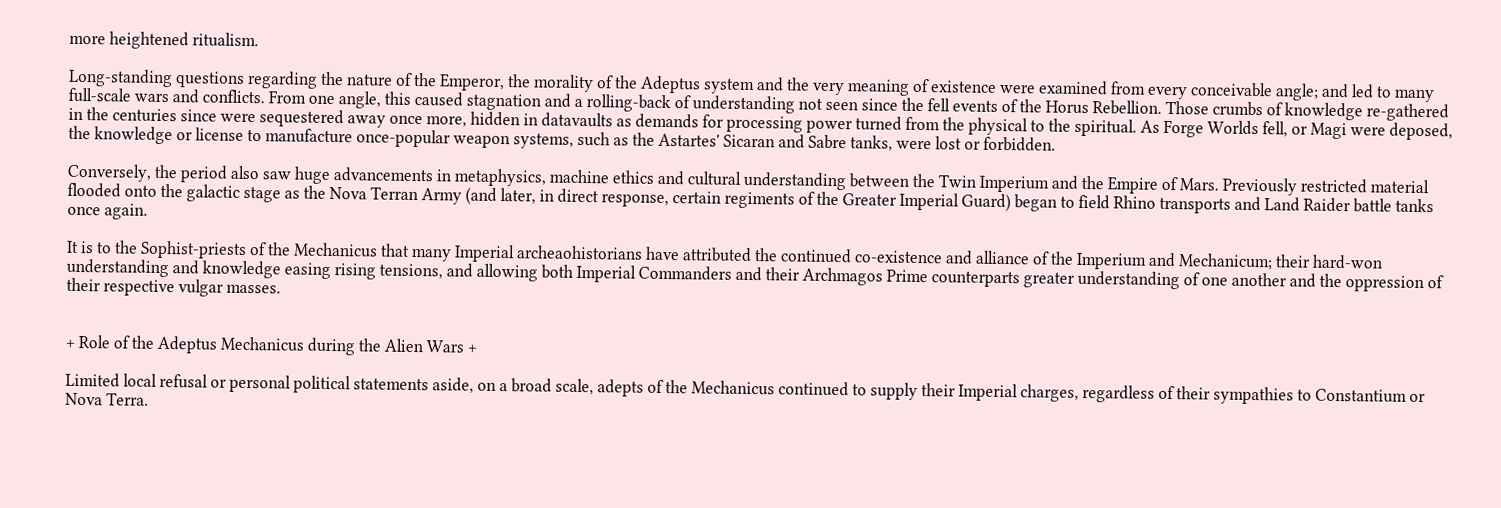more heightened ritualism.

Long-standing questions regarding the nature of the Emperor, the morality of the Adeptus system and the very meaning of existence were examined from every conceivable angle; and led to many full-scale wars and conflicts. From one angle, this caused stagnation and a rolling-back of understanding not seen since the fell events of the Horus Rebellion. Those crumbs of knowledge re-gathered in the centuries since were sequestered away once more, hidden in datavaults as demands for processing power turned from the physical to the spiritual. As Forge Worlds fell, or Magi were deposed, the knowledge or license to manufacture once-popular weapon systems, such as the Astartes' Sicaran and Sabre tanks, were lost or forbidden.

Conversely, the period also saw huge advancements in metaphysics, machine ethics and cultural understanding between the Twin Imperium and the Empire of Mars. Previously restricted material flooded onto the galactic stage as the Nova Terran Army (and later, in direct response, certain regiments of the Greater Imperial Guard) began to field Rhino transports and Land Raider battle tanks once again.

It is to the Sophist-priests of the Mechanicus that many Imperial archeaohistorians have attributed the continued co-existence and alliance of the Imperium and Mechanicum; their hard-won understanding and knowledge easing rising tensions, and allowing both Imperial Commanders and their Archmagos Prime counterparts greater understanding of one another and the oppression of their respective vulgar masses.


+ Role of the Adeptus Mechanicus during the Alien Wars +

Limited local refusal or personal political statements aside, on a broad scale, adepts of the Mechanicus continued to supply their Imperial charges, regardless of their sympathies to Constantium or Nova Terra.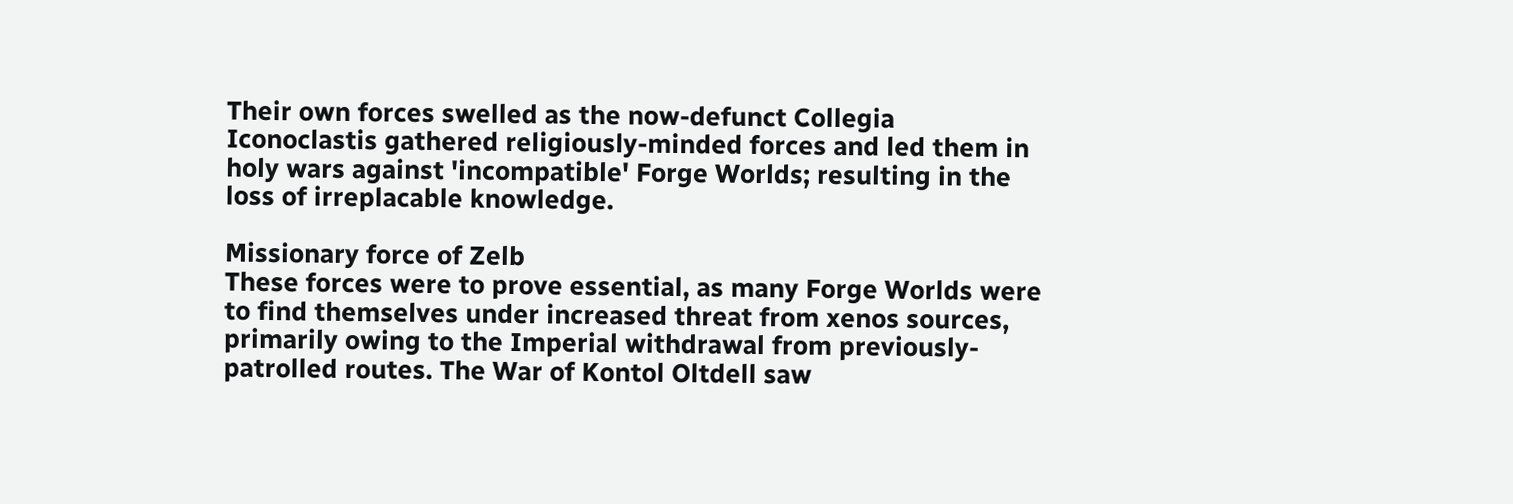Their own forces swelled as the now-defunct Collegia Iconoclastis gathered religiously-minded forces and led them in holy wars against 'incompatible' Forge Worlds; resulting in the loss of irreplacable knowledge.

Missionary force of Zelb
These forces were to prove essential, as many Forge Worlds were to find themselves under increased threat from xenos sources, primarily owing to the Imperial withdrawal from previously-patrolled routes. The War of Kontol Oltdell saw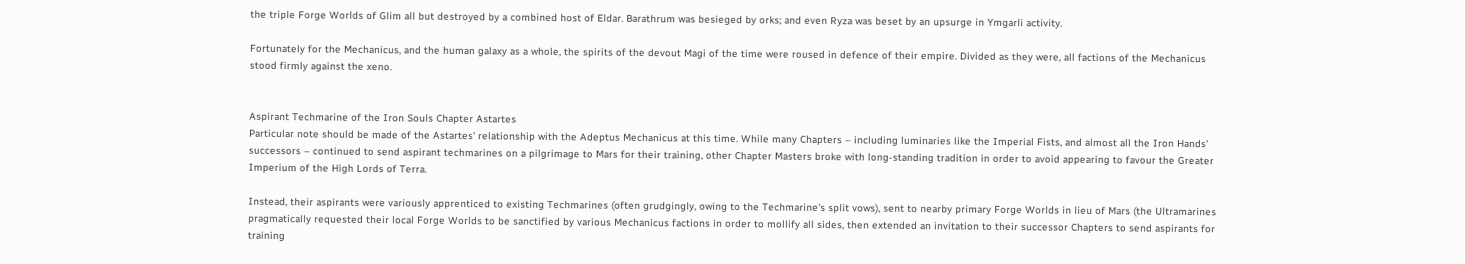the triple Forge Worlds of Glim all but destroyed by a combined host of Eldar. Barathrum was besieged by orks; and even Ryza was beset by an upsurge in Ymgarli activity.

Fortunately for the Mechanicus, and the human galaxy as a whole, the spirits of the devout Magi of the time were roused in defence of their empire. Divided as they were, all factions of the Mechanicus stood firmly against the xeno.


Aspirant Techmarine of the Iron Souls Chapter Astartes
Particular note should be made of the Astartes' relationship with the Adeptus Mechanicus at this time. While many Chapters – including luminaries like the Imperial Fists, and almost all the Iron Hands' successors – continued to send aspirant techmarines on a pilgrimage to Mars for their training, other Chapter Masters broke with long-standing tradition in order to avoid appearing to favour the Greater Imperium of the High Lords of Terra.

Instead, their aspirants were variously apprenticed to existing Techmarines (often grudgingly, owing to the Techmarine's split vows), sent to nearby primary Forge Worlds in lieu of Mars (the Ultramarines pragmatically requested their local Forge Worlds to be sanctified by various Mechanicus factions in order to mollify all sides, then extended an invitation to their successor Chapters to send aspirants for training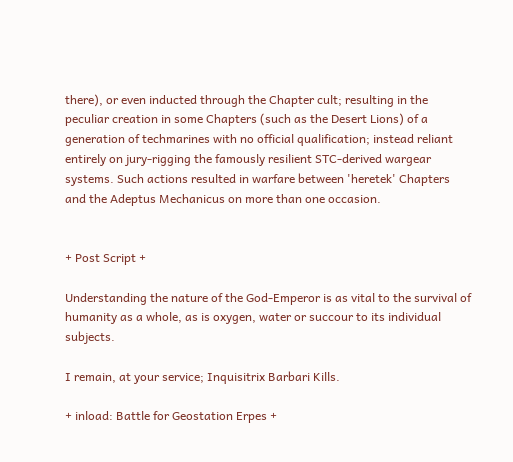there), or even inducted through the Chapter cult; resulting in the peculiar creation in some Chapters (such as the Desert Lions) of a generation of techmarines with no official qualification; instead reliant entirely on jury-rigging the famously resilient STC-derived wargear systems. Such actions resulted in warfare between 'heretek' Chapters and the Adeptus Mechanicus on more than one occasion.


+ Post Script +

Understanding the nature of the God-Emperor is as vital to the survival of humanity as a whole, as is oxygen, water or succour to its individual subjects.

I remain, at your service; Inquisitrix Barbari Kills.

+ inload: Battle for Geostation Erpes +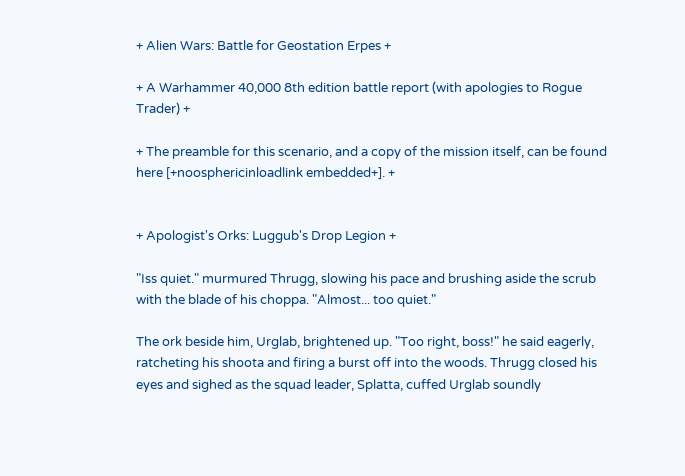+ Alien Wars: Battle for Geostation Erpes +

+ A Warhammer 40,000 8th edition battle report (with apologies to Rogue Trader) +

+ The preamble for this scenario, and a copy of the mission itself, can be found here [+noosphericinloadlink embedded+]. +


+ Apologist's Orks: Luggub's Drop Legion +

"Iss quiet." murmured Thrugg, slowing his pace and brushing aside the scrub with the blade of his choppa. "Almost... too quiet."

The ork beside him, Urglab, brightened up. "Too right, boss!" he said eagerly, ratcheting his shoota and firing a burst off into the woods. Thrugg closed his eyes and sighed as the squad leader, Splatta, cuffed Urglab soundly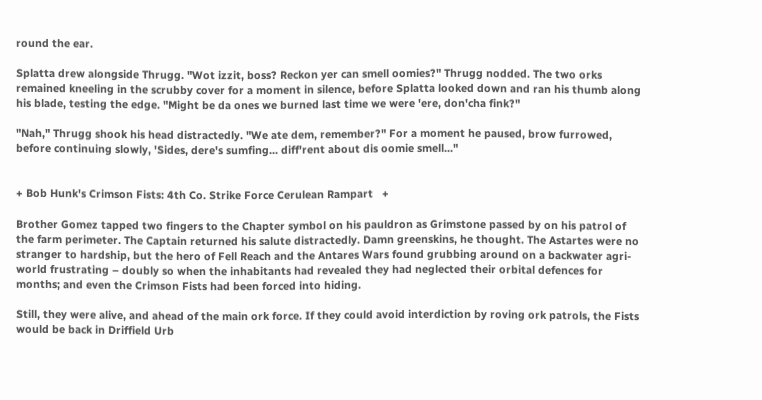round the ear.

Splatta drew alongside Thrugg. "Wot izzit, boss? Reckon yer can smell oomies?" Thrugg nodded. The two orks remained kneeling in the scrubby cover for a moment in silence, before Splatta looked down and ran his thumb along his blade, testing the edge. "Might be da ones we burned last time we were 'ere, don'cha fink?"

"Nah," Thrugg shook his head distractedly. "We ate dem, remember?" For a moment he paused, brow furrowed, before continuing slowly, 'Sides, dere's sumfing... diff'rent about dis oomie smell..."


+ Bob Hunk's Crimson Fists: 4th Co. Strike Force Cerulean Rampart   +

Brother Gomez tapped two fingers to the Chapter symbol on his pauldron as Grimstone passed by on his patrol of the farm perimeter. The Captain returned his salute distractedly. Damn greenskins, he thought. The Astartes were no stranger to hardship, but the hero of Fell Reach and the Antares Wars found grubbing around on a backwater agri-world frustrating – doubly so when the inhabitants had revealed they had neglected their orbital defences for months; and even the Crimson Fists had been forced into hiding.

Still, they were alive, and ahead of the main ork force. If they could avoid interdiction by roving ork patrols, the Fists would be back in Driffield Urb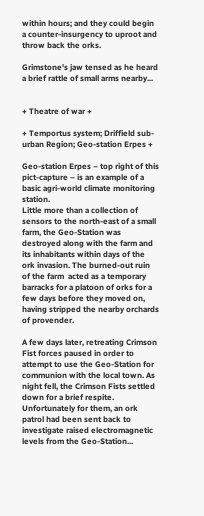within hours; and they could begin a counter-insurgency to uproot and throw back the orks.

Grimstone's jaw tensed as he heard a brief rattle of small arms nearby...


+ Theatre of war +

+ Temportus system; Driffield sub-urban Region; Geo-station Erpes +

Geo-station Erpes – top right of this pict-capture – is an example of a basic agri-world climate monitoring station.
Little more than a collection of sensors to the north-east of a small farm, the Geo-Station was destroyed along with the farm and its inhabitants within days of the ork invasion. The burned-out ruin of the farm  acted as a temporary barracks for a platoon of orks for a few days before they moved on, having stripped the nearby orchards of provender.

A few days later, retreating Crimson Fist forces paused in order to attempt to use the Geo-Station for communion with the local town. As night fell, the Crimson Fists settled down for a brief respite. Unfortunately for them, an ork patrol had been sent back to investigate raised electromagnetic levels from the Geo-Station...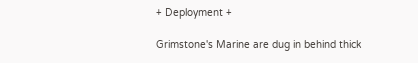+ Deployment +

Grimstone's Marine are dug in behind thick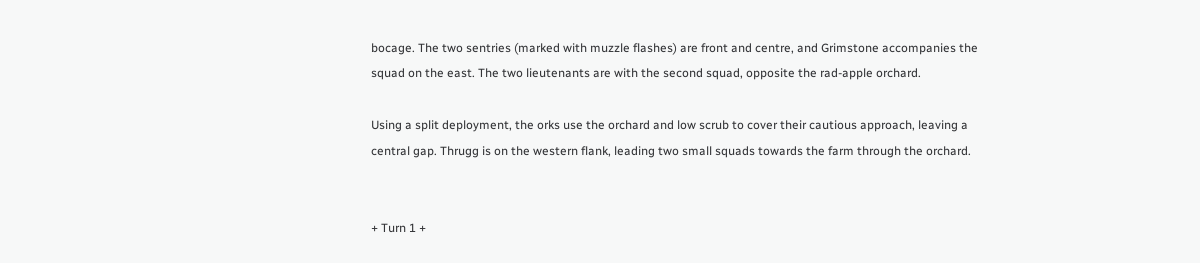bocage. The two sentries (marked with muzzle flashes) are front and centre, and Grimstone accompanies the squad on the east. The two lieutenants are with the second squad, opposite the rad-apple orchard.

Using a split deployment, the orks use the orchard and low scrub to cover their cautious approach, leaving a central gap. Thrugg is on the western flank, leading two small squads towards the farm through the orchard.


+ Turn 1 +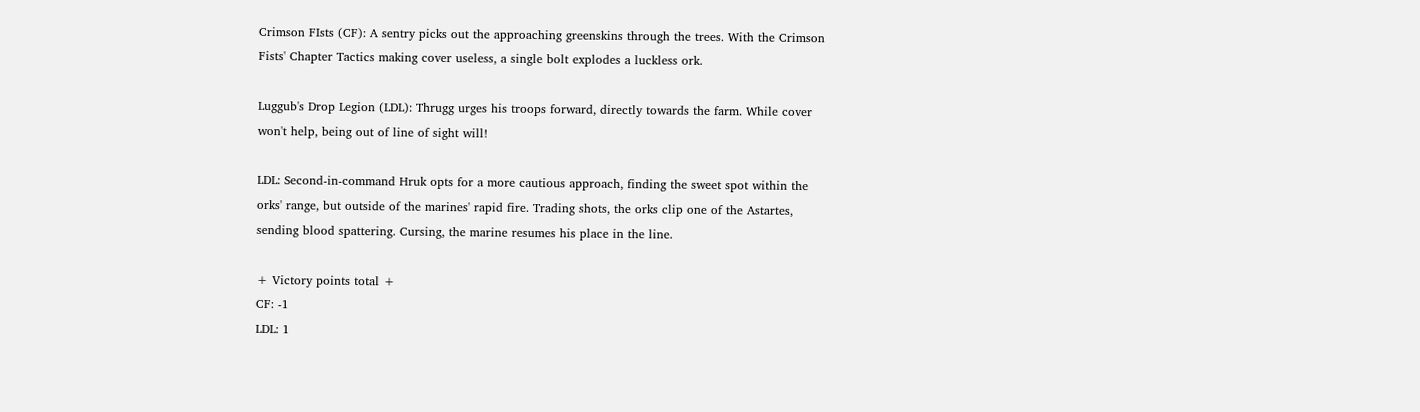Crimson FIsts (CF): A sentry picks out the approaching greenskins through the trees. With the Crimson Fists' Chapter Tactics making cover useless, a single bolt explodes a luckless ork.

Luggub's Drop Legion (LDL): Thrugg urges his troops forward, directly towards the farm. While cover won't help, being out of line of sight will!

LDL: Second-in-command Hruk opts for a more cautious approach, finding the sweet spot within the orks' range, but outside of the marines' rapid fire. Trading shots, the orks clip one of the Astartes, sending blood spattering. Cursing, the marine resumes his place in the line.

+ Victory points total +
CF: -1
LDL: 1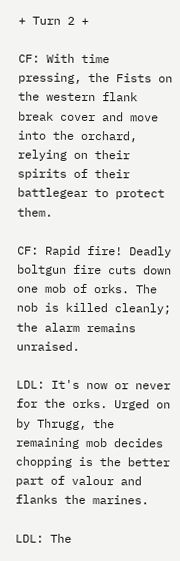+ Turn 2 +

CF: With time pressing, the Fists on the western flank break cover and move into the orchard, relying on their spirits of their battlegear to protect them.

CF: Rapid fire! Deadly boltgun fire cuts down one mob of orks. The nob is killed cleanly; the alarm remains unraised.

LDL: It's now or never for the orks. Urged on by Thrugg, the remaining mob decides chopping is the better part of valour and flanks the marines.

LDL: The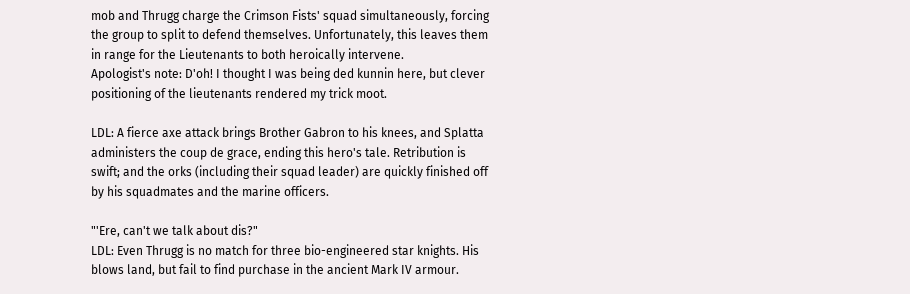mob and Thrugg charge the Crimson Fists' squad simultaneously, forcing the group to split to defend themselves. Unfortunately, this leaves them in range for the Lieutenants to both heroically intervene.
Apologist's note: D'oh! I thought I was being ded kunnin here, but clever positioning of the lieutenants rendered my trick moot.

LDL: A fierce axe attack brings Brother Gabron to his knees, and Splatta administers the coup de grace, ending this hero's tale. Retribution is swift; and the orks (including their squad leader) are quickly finished off by his squadmates and the marine officers.

"'Ere, can't we talk about dis?"
LDL: Even Thrugg is no match for three bio-engineered star knights. His blows land, but fail to find purchase in the ancient Mark IV armour.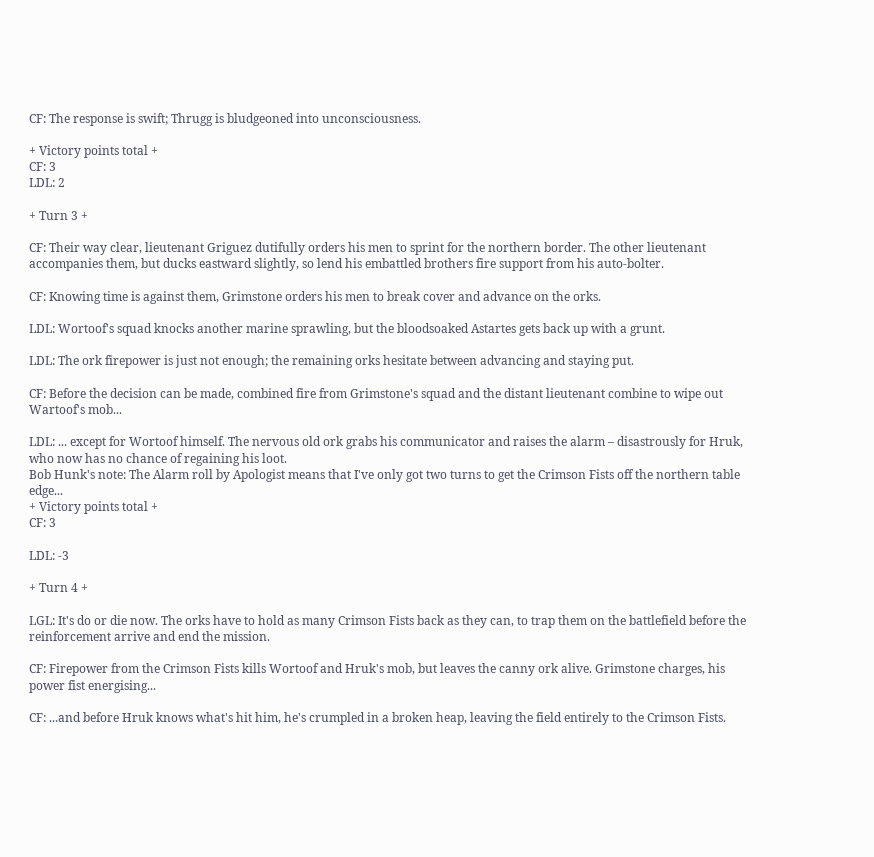CF: The response is swift; Thrugg is bludgeoned into unconsciousness.

+ Victory points total +
CF: 3
LDL: 2

+ Turn 3 +

CF: Their way clear, lieutenant Griguez dutifully orders his men to sprint for the northern border. The other lieutenant accompanies them, but ducks eastward slightly, so lend his embattled brothers fire support from his auto-bolter.

CF: Knowing time is against them, Grimstone orders his men to break cover and advance on the orks.

LDL: Wortoof's squad knocks another marine sprawling, but the bloodsoaked Astartes gets back up with a grunt.

LDL: The ork firepower is just not enough; the remaining orks hesitate between advancing and staying put.

CF: Before the decision can be made, combined fire from Grimstone's squad and the distant lieutenant combine to wipe out Wartoof's mob...

LDL: ... except for Wortoof himself. The nervous old ork grabs his communicator and raises the alarm – disastrously for Hruk, who now has no chance of regaining his loot.
Bob Hunk's note: The Alarm roll by Apologist means that I've only got two turns to get the Crimson Fists off the northern table edge...
+ Victory points total +
CF: 3

LDL: -3

+ Turn 4 +

LGL: It's do or die now. The orks have to hold as many Crimson Fists back as they can, to trap them on the battlefield before the reinforcement arrive and end the mission.

CF: Firepower from the Crimson Fists kills Wortoof and Hruk's mob, but leaves the canny ork alive. Grimstone charges, his power fist energising...

CF: ...and before Hruk knows what's hit him, he's crumpled in a broken heap, leaving the field entirely to the Crimson Fists.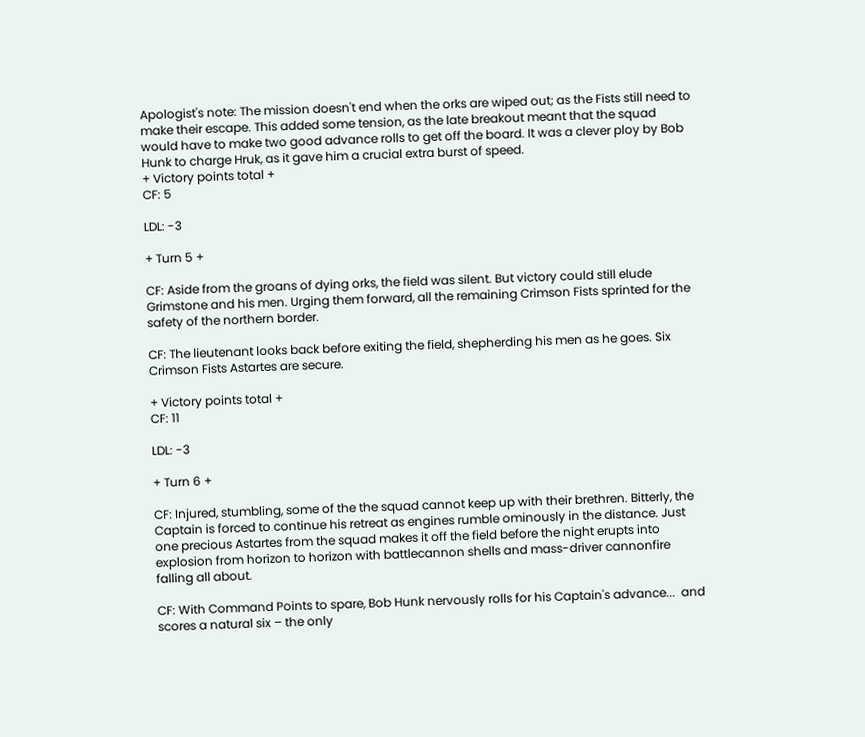Apologist's note: The mission doesn't end when the orks are wiped out; as the Fists still need to make their escape. This added some tension, as the late breakout meant that the squad would have to make two good advance rolls to get off the board. It was a clever ploy by Bob Hunk to charge Hruk, as it gave him a crucial extra burst of speed.
+ Victory points total +
CF: 5

LDL: -3

+ Turn 5 +

CF: Aside from the groans of dying orks, the field was silent. But victory could still elude Grimstone and his men. Urging them forward, all the remaining Crimson Fists sprinted for the safety of the northern border.

CF: The lieutenant looks back before exiting the field, shepherding his men as he goes. Six Crimson Fists Astartes are secure.

+ Victory points total +
CF: 11

LDL: -3

+ Turn 6 +

CF: Injured, stumbling, some of the the squad cannot keep up with their brethren. Bitterly, the Captain is forced to continue his retreat as engines rumble ominously in the distance. Just one precious Astartes from the squad makes it off the field before the night erupts into explosion from horizon to horizon with battlecannon shells and mass-driver cannonfire falling all about.

CF: With Command Points to spare, Bob Hunk nervously rolls for his Captain's advance...  and scores a natural six – the only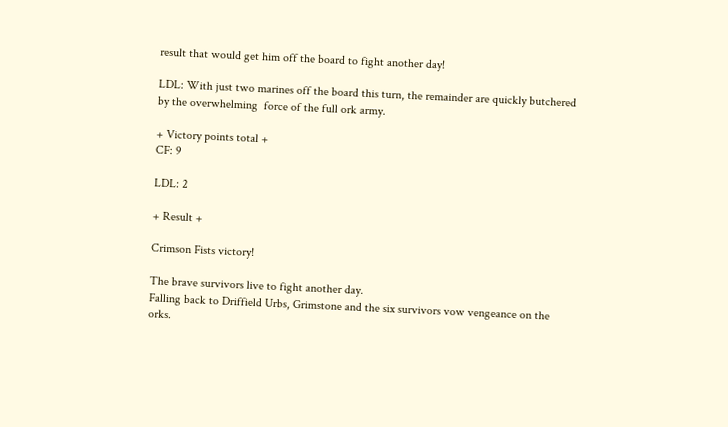result that would get him off the board to fight another day!

LDL: With just two marines off the board this turn, the remainder are quickly butchered by the overwhelming  force of the full ork army.

+ Victory points total +
CF: 9

LDL: 2

+ Result +

Crimson Fists victory!

The brave survivors live to fight another day.
Falling back to Driffield Urbs, Grimstone and the six survivors vow vengeance on the orks.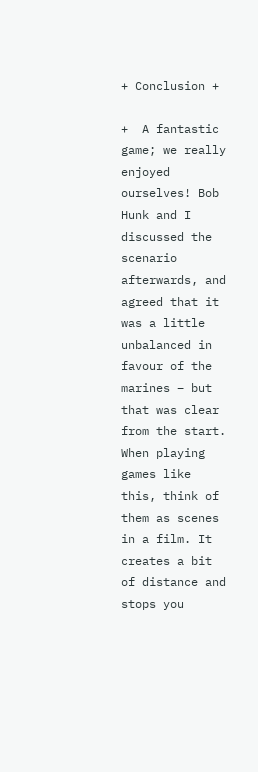+ Conclusion +

+  A fantastic game; we really enjoyed ourselves! Bob Hunk and I discussed the scenario afterwards, and agreed that it was a little unbalanced in favour of the marines – but that was clear from the start. When playing games like this, think of them as scenes in a film. It creates a bit of distance and stops you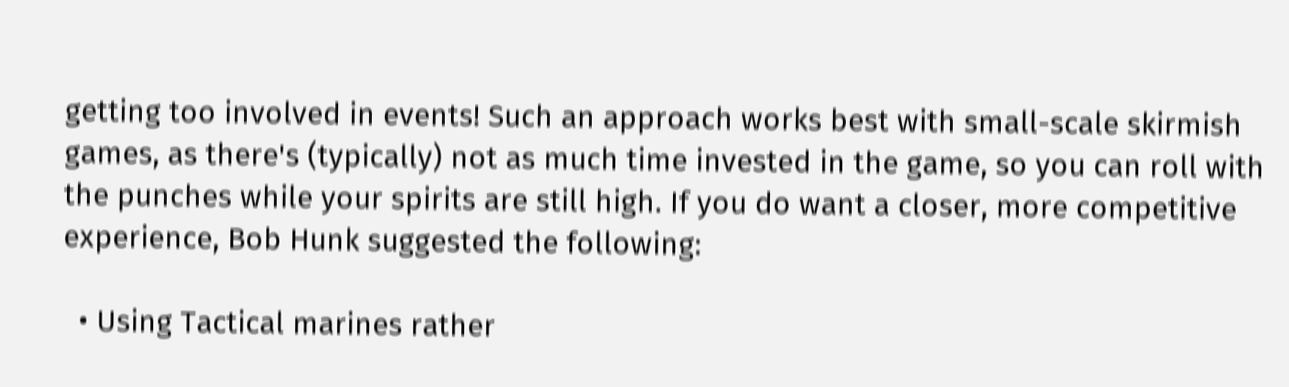getting too involved in events! Such an approach works best with small-scale skirmish games, as there's (typically) not as much time invested in the game, so you can roll with the punches while your spirits are still high. If you do want a closer, more competitive experience, Bob Hunk suggested the following:

  • Using Tactical marines rather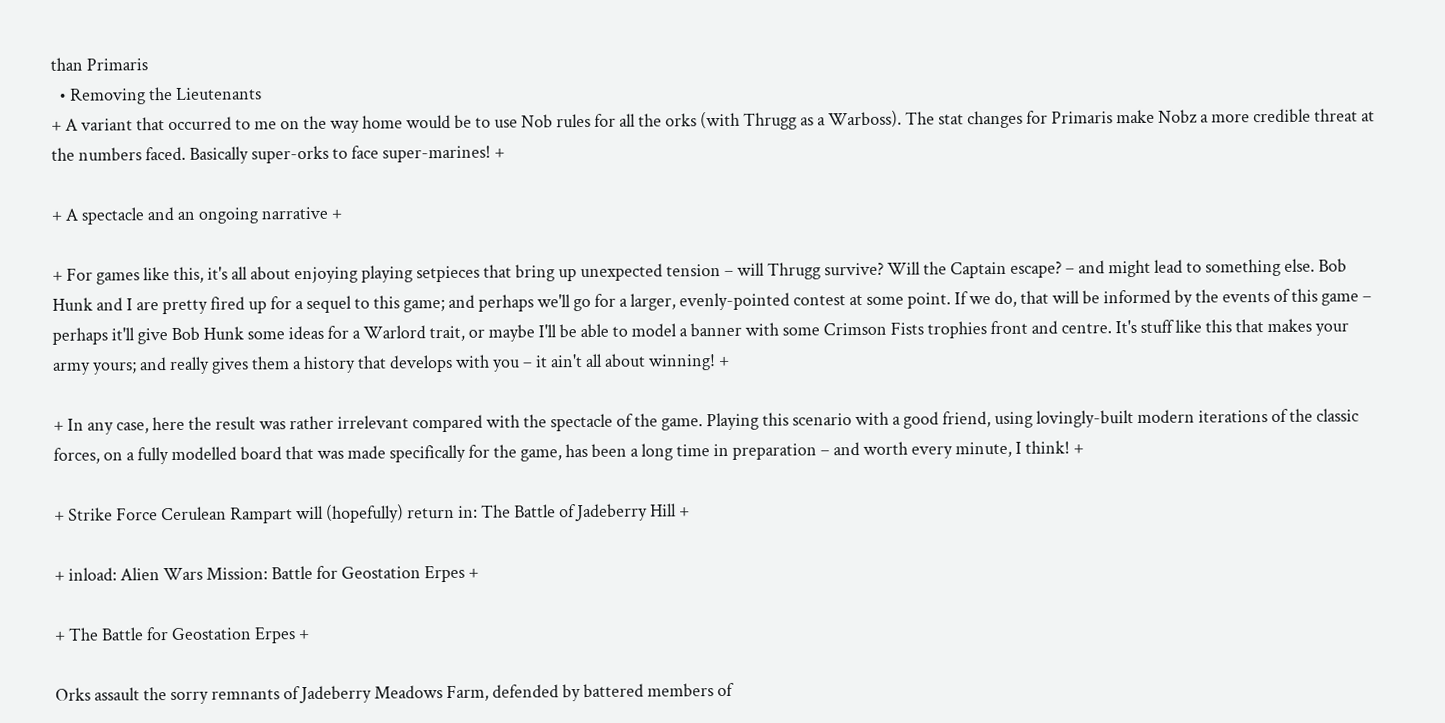than Primaris
  • Removing the Lieutenants
+ A variant that occurred to me on the way home would be to use Nob rules for all the orks (with Thrugg as a Warboss). The stat changes for Primaris make Nobz a more credible threat at the numbers faced. Basically super-orks to face super-marines! +

+ A spectacle and an ongoing narrative +

+ For games like this, it's all about enjoying playing setpieces that bring up unexpected tension – will Thrugg survive? Will the Captain escape? – and might lead to something else. Bob Hunk and I are pretty fired up for a sequel to this game; and perhaps we'll go for a larger, evenly-pointed contest at some point. If we do, that will be informed by the events of this game – perhaps it'll give Bob Hunk some ideas for a Warlord trait, or maybe I'll be able to model a banner with some Crimson Fists trophies front and centre. It's stuff like this that makes your army yours; and really gives them a history that develops with you – it ain't all about winning! +

+ In any case, here the result was rather irrelevant compared with the spectacle of the game. Playing this scenario with a good friend, using lovingly-built modern iterations of the classic forces, on a fully modelled board that was made specifically for the game, has been a long time in preparation – and worth every minute, I think! +

+ Strike Force Cerulean Rampart will (hopefully) return in: The Battle of Jadeberry Hill +

+ inload: Alien Wars Mission: Battle for Geostation Erpes +

+ The Battle for Geostation Erpes +

Orks assault the sorry remnants of Jadeberry Meadows Farm, defended by battered members of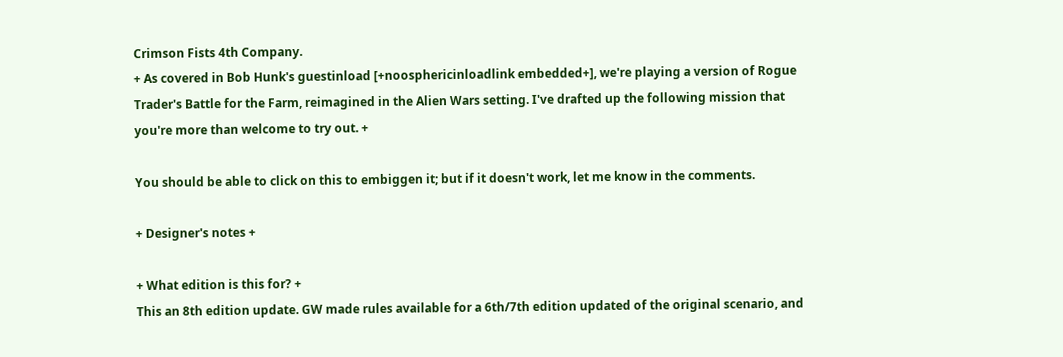Crimson Fists 4th Company.
+ As covered in Bob Hunk's guestinload [+noosphericinloadlink embedded+], we're playing a version of Rogue Trader's Battle for the Farm, reimagined in the Alien Wars setting. I've drafted up the following mission that you're more than welcome to try out. +

You should be able to click on this to embiggen it; but if it doesn't work, let me know in the comments.

+ Designer's notes +

+ What edition is this for? +
This an 8th edition update. GW made rules available for a 6th/7th edition updated of the original scenario, and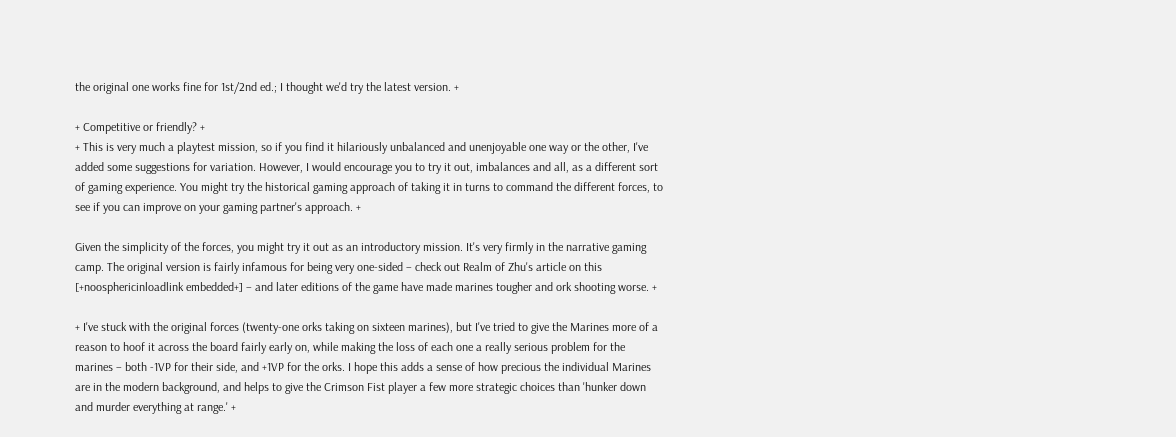the original one works fine for 1st/2nd ed.; I thought we'd try the latest version. +

+ Competitive or friendly? +
+ This is very much a playtest mission, so if you find it hilariously unbalanced and unenjoyable one way or the other, I've added some suggestions for variation. However, I would encourage you to try it out, imbalances and all, as a different sort of gaming experience. You might try the historical gaming approach of taking it in turns to command the different forces, to see if you can improve on your gaming partner's approach. +

Given the simplicity of the forces, you might try it out as an introductory mission. It's very firmly in the narrative gaming camp. The original version is fairly infamous for being very one-sided – check out Realm of Zhu's article on this [+noosphericinloadlink embedded+] – and later editions of the game have made marines tougher and ork shooting worse. +

+ I've stuck with the original forces (twenty-one orks taking on sixteen marines), but I've tried to give the Marines more of a reason to hoof it across the board fairly early on, while making the loss of each one a really serious problem for the marines – both -1VP for their side, and +1VP for the orks. I hope this adds a sense of how precious the individual Marines are in the modern background, and helps to give the Crimson Fist player a few more strategic choices than 'hunker down and murder everything at range.' +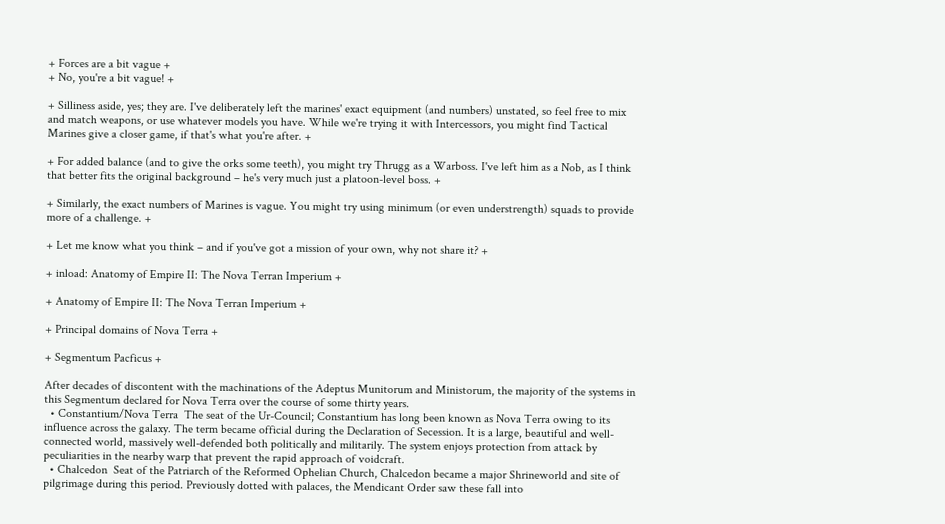+ Forces are a bit vague +
+ No, you're a bit vague! +

+ Silliness aside, yes; they are. I've deliberately left the marines' exact equipment (and numbers) unstated, so feel free to mix and match weapons, or use whatever models you have. While we're trying it with Intercessors, you might find Tactical Marines give a closer game, if that's what you're after. +

+ For added balance (and to give the orks some teeth), you might try Thrugg as a Warboss. I've left him as a Nob, as I think that better fits the original background – he's very much just a platoon-level boss. +

+ Similarly, the exact numbers of Marines is vague. You might try using minimum (or even understrength) squads to provide more of a challenge. +

+ Let me know what you think – and if you've got a mission of your own, why not share it? +

+ inload: Anatomy of Empire II: The Nova Terran Imperium +

+ Anatomy of Empire II: The Nova Terran Imperium +

+ Principal domains of Nova Terra +

+ Segmentum Pacficus +

After decades of discontent with the machinations of the Adeptus Munitorum and Ministorum, the majority of the systems in this Segmentum declared for Nova Terra over the course of some thirty years.
  • Constantium/Nova Terra  The seat of the Ur-Council; Constantium has long been known as Nova Terra owing to its influence across the galaxy. The term became official during the Declaration of Secession. It is a large, beautiful and well-connected world, massively well-defended both politically and militarily. The system enjoys protection from attack by peculiarities in the nearby warp that prevent the rapid approach of voidcraft.
  • Chalcedon  Seat of the Patriarch of the Reformed Ophelian Church, Chalcedon became a major Shrineworld and site of pilgrimage during this period. Previously dotted with palaces, the Mendicant Order saw these fall into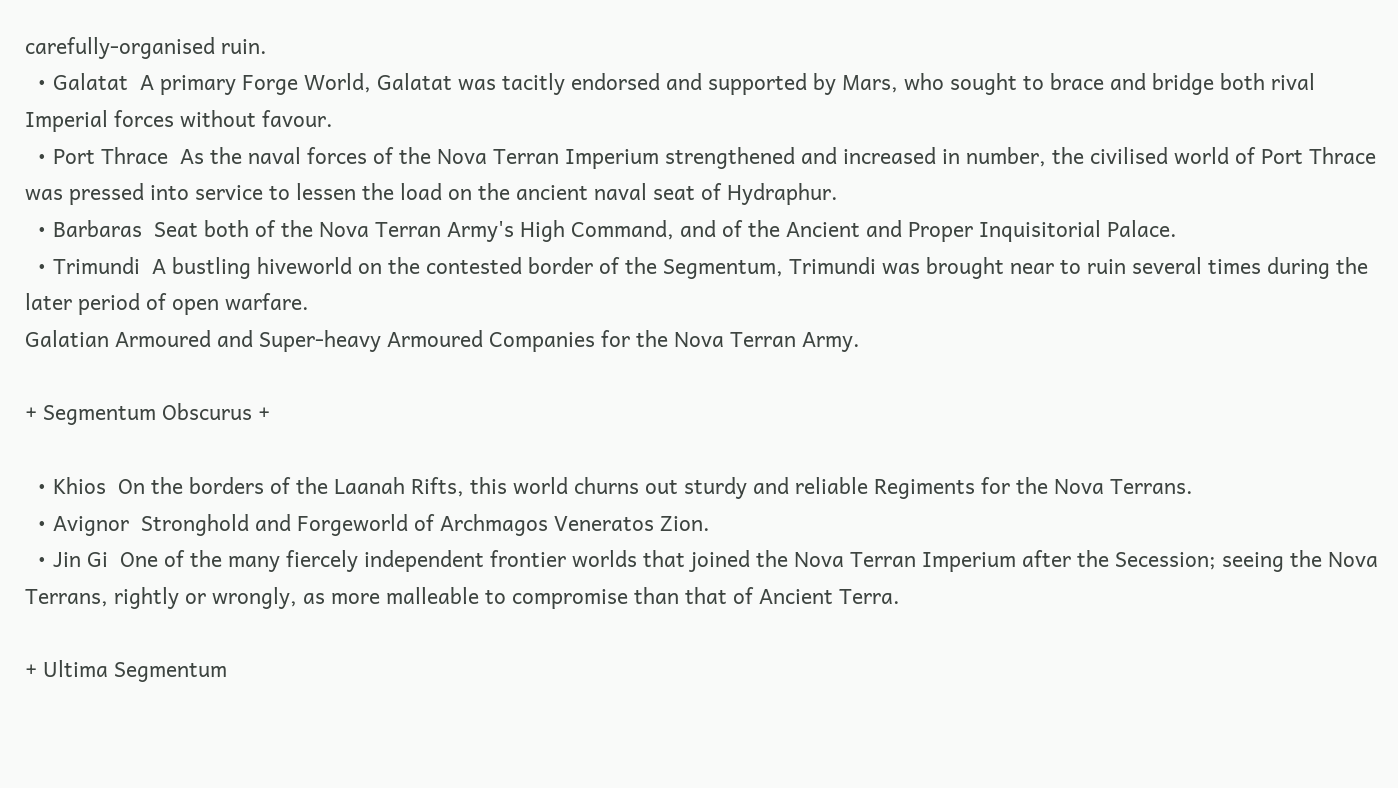carefully-organised ruin.
  • Galatat  A primary Forge World, Galatat was tacitly endorsed and supported by Mars, who sought to brace and bridge both rival Imperial forces without favour.
  • Port Thrace  As the naval forces of the Nova Terran Imperium strengthened and increased in number, the civilised world of Port Thrace was pressed into service to lessen the load on the ancient naval seat of Hydraphur.
  • Barbaras  Seat both of the Nova Terran Army's High Command, and of the Ancient and Proper Inquisitorial Palace.
  • Trimundi  A bustling hiveworld on the contested border of the Segmentum, Trimundi was brought near to ruin several times during the later period of open warfare.
Galatian Armoured and Super-heavy Armoured Companies for the Nova Terran Army.

+ Segmentum Obscurus +

  • Khios  On the borders of the Laanah Rifts, this world churns out sturdy and reliable Regiments for the Nova Terrans.
  • Avignor  Stronghold and Forgeworld of Archmagos Veneratos Zion.
  • Jin Gi  One of the many fiercely independent frontier worlds that joined the Nova Terran Imperium after the Secession; seeing the Nova Terrans, rightly or wrongly, as more malleable to compromise than that of Ancient Terra.

+ Ultima Segmentum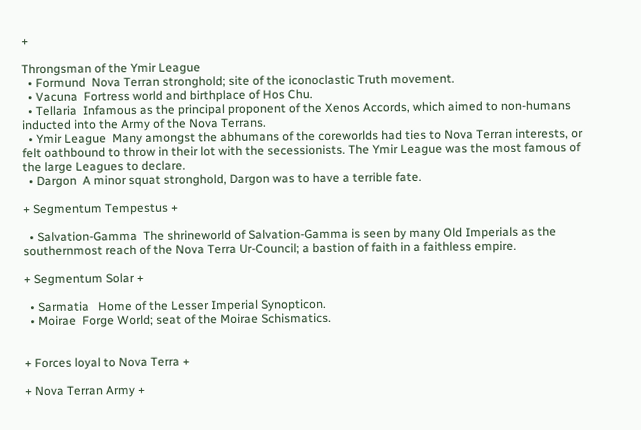+

Throngsman of the Ymir League
  • Formund  Nova Terran stronghold; site of the iconoclastic Truth movement.
  • Vacuna  Fortress world and birthplace of Hos Chu.
  • Tellaria  Infamous as the principal proponent of the Xenos Accords, which aimed to non-humans inducted into the Army of the Nova Terrans.
  • Ymir League  Many amongst the abhumans of the coreworlds had ties to Nova Terran interests, or felt oathbound to throw in their lot with the secessionists. The Ymir League was the most famous of the large Leagues to declare.
  • Dargon  A minor squat stronghold, Dargon was to have a terrible fate.

+ Segmentum Tempestus +

  • Salvation-Gamma  The shrineworld of Salvation-Gamma is seen by many Old Imperials as the southernmost reach of the Nova Terra Ur-Council; a bastion of faith in a faithless empire.

+ Segmentum Solar +

  • Sarmatia   Home of the Lesser Imperial Synopticon.
  • Moirae  Forge World; seat of the Moirae Schismatics.


+ Forces loyal to Nova Terra +

+ Nova Terran Army +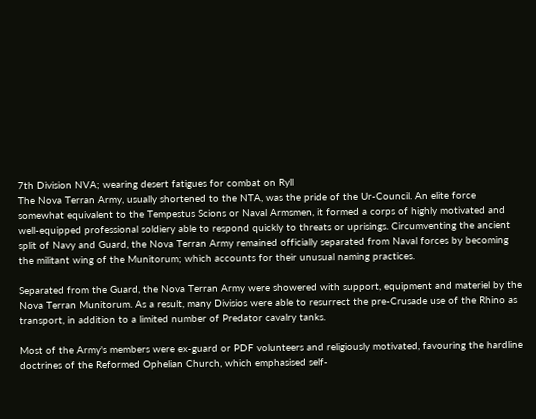7th Division NVA; wearing desert fatigues for combat on Ryll
The Nova Terran Army, usually shortened to the NTA, was the pride of the Ur-Council. An elite force somewhat equivalent to the Tempestus Scions or Naval Armsmen, it formed a corps of highly motivated and well-equipped professional soldiery able to respond quickly to threats or uprisings. Circumventing the ancient split of Navy and Guard, the Nova Terran Army remained officially separated from Naval forces by becoming the militant wing of the Munitorum; which accounts for their unusual naming practices.

Separated from the Guard, the Nova Terran Army were showered with support, equipment and materiel by the Nova Terran Munitorum. As a result, many Divisios were able to resurrect the pre-Crusade use of the Rhino as transport, in addition to a limited number of Predator cavalry tanks.

Most of the Army's members were ex-guard or PDF volunteers and religiously motivated, favouring the hardline doctrines of the Reformed Ophelian Church, which emphasised self-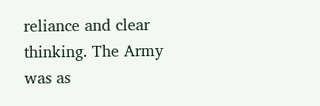reliance and clear thinking. The Army was as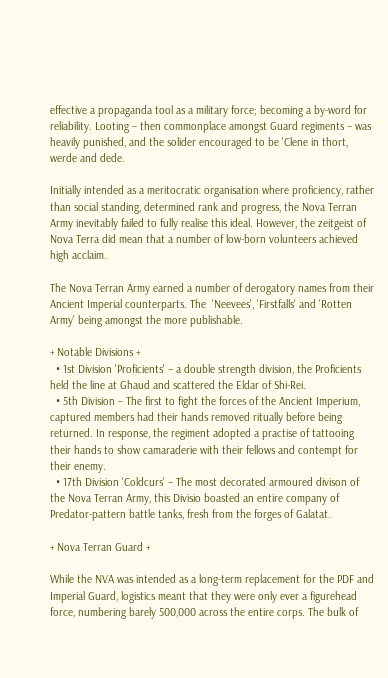effective a propaganda tool as a military force; becoming a by-word for reliability. Looting – then commonplace amongst Guard regiments – was heavily punished, and the solider encouraged to be 'Clene in thort, werde and dede.

Initially intended as a meritocratic organisation where proficiency, rather than social standing, determined rank and progress, the Nova Terran Army inevitably failed to fully realise this ideal. However, the zeitgeist of Nova Terra did mean that a number of low-born volunteers achieved high acclaim.

The Nova Terran Army earned a number of derogatory names from their Ancient Imperial counterparts. The  'Neevees', 'Firstfalls' and 'Rotten Army' being amongst the more publishable.

+ Notable Divisions +
  • 1st Division 'Proficients' – a double strength division, the Proficients held the line at Ghaud and scattered the Eldar of Shi-Rei.
  • 5th Division – The first to fight the forces of the Ancient Imperium, captured members had their hands removed ritually before being returned. In response, the regiment adopted a practise of tattooing their hands to show camaraderie with their fellows and contempt for their enemy.
  • 17th Division 'Coldcurs' – The most decorated armoured divison of the Nova Terran Army, this Divisio boasted an entire company of Predator-pattern battle tanks, fresh from the forges of Galatat.

+ Nova Terran Guard +

While the NVA was intended as a long-term replacement for the PDF and Imperial Guard, logistics meant that they were only ever a figurehead force, numbering barely 500,000 across the entire corps. The bulk of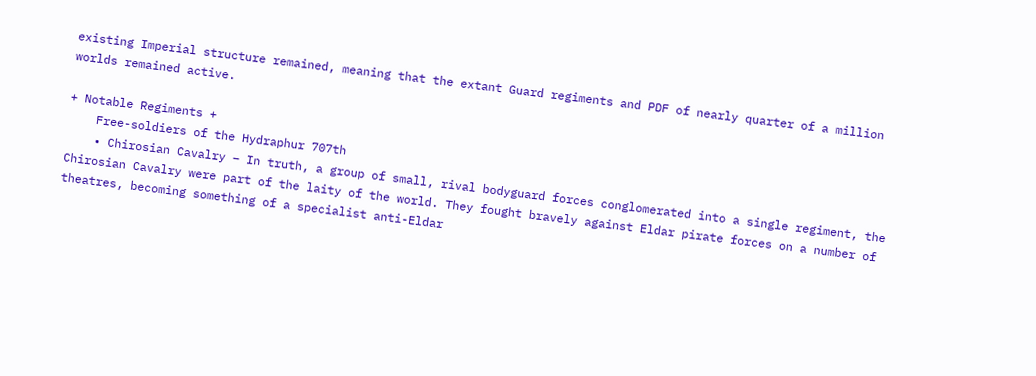existing Imperial structure remained, meaning that the extant Guard regiments and PDF of nearly quarter of a million worlds remained active.

+ Notable Regiments +
    Free-soldiers of the Hydraphur 707th
    • Chirosian Cavalry – In truth, a group of small, rival bodyguard forces conglomerated into a single regiment, the Chirosian Cavalry were part of the laity of the world. They fought bravely against Eldar pirate forces on a number of theatres, becoming something of a specialist anti-Eldar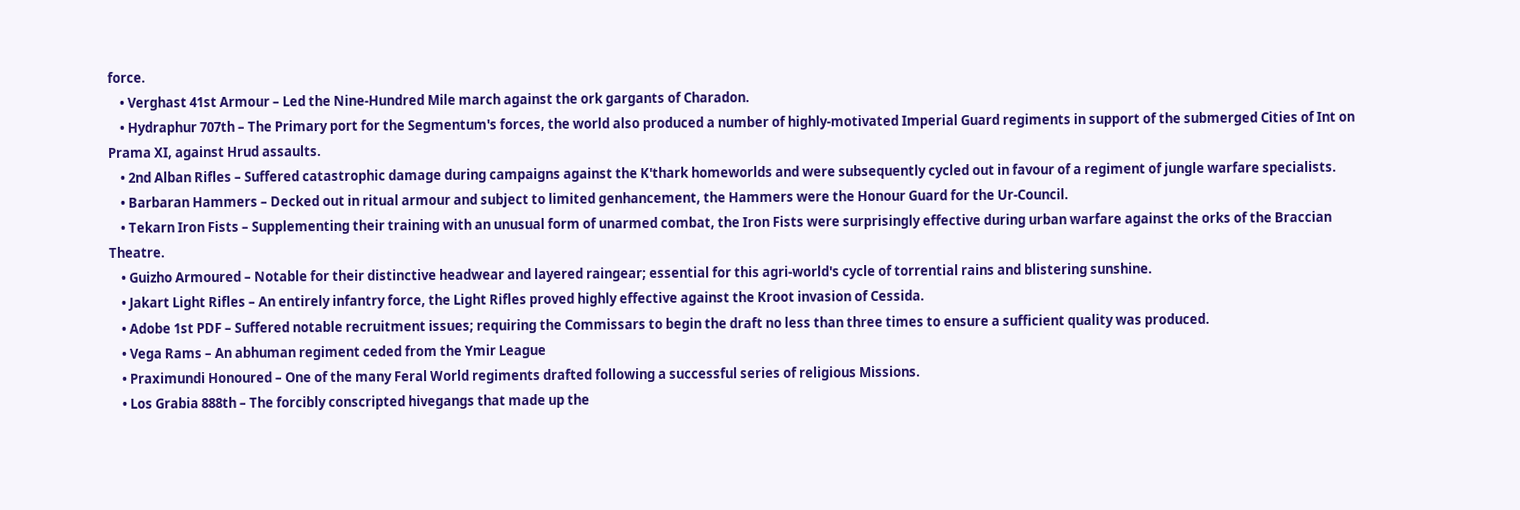force.
    • Verghast 41st Armour – Led the Nine-Hundred Mile march against the ork gargants of Charadon.
    • Hydraphur 707th – The Primary port for the Segmentum's forces, the world also produced a number of highly-motivated Imperial Guard regiments in support of the submerged Cities of Int on Prama XI, against Hrud assaults.
    • 2nd Alban Rifles – Suffered catastrophic damage during campaigns against the K'thark homeworlds and were subsequently cycled out in favour of a regiment of jungle warfare specialists.
    • Barbaran Hammers – Decked out in ritual armour and subject to limited genhancement, the Hammers were the Honour Guard for the Ur-Council.
    • Tekarn Iron Fists – Supplementing their training with an unusual form of unarmed combat, the Iron Fists were surprisingly effective during urban warfare against the orks of the Braccian Theatre.
    • Guizho Armoured – Notable for their distinctive headwear and layered raingear; essential for this agri-world's cycle of torrential rains and blistering sunshine.
    • Jakart Light Rifles – An entirely infantry force, the Light Rifles proved highly effective against the Kroot invasion of Cessida.
    • Adobe 1st PDF – Suffered notable recruitment issues; requiring the Commissars to begin the draft no less than three times to ensure a sufficient quality was produced.
    • Vega Rams – An abhuman regiment ceded from the Ymir League
    • Praximundi Honoured – One of the many Feral World regiments drafted following a successful series of religious Missions.
    • Los Grabia 888th – The forcibly conscripted hivegangs that made up the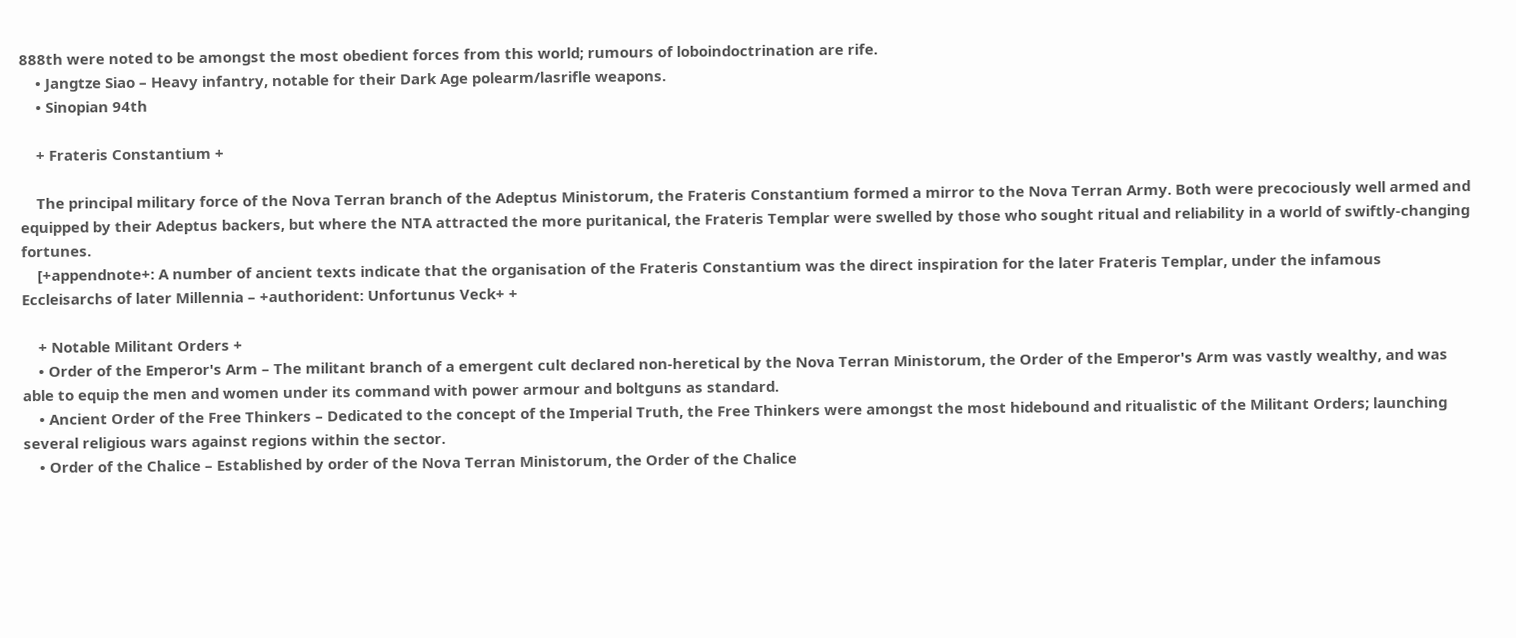888th were noted to be amongst the most obedient forces from this world; rumours of loboindoctrination are rife.
    • Jangtze Siao – Heavy infantry, notable for their Dark Age polearm/lasrifle weapons.
    • Sinopian 94th

    + Frateris Constantium +

    The principal military force of the Nova Terran branch of the Adeptus Ministorum, the Frateris Constantium formed a mirror to the Nova Terran Army. Both were precociously well armed and equipped by their Adeptus backers, but where the NTA attracted the more puritanical, the Frateris Templar were swelled by those who sought ritual and reliability in a world of swiftly-changing fortunes.
    [+appendnote+: A number of ancient texts indicate that the organisation of the Frateris Constantium was the direct inspiration for the later Frateris Templar, under the infamous Eccleisarchs of later Millennia – +authorident: Unfortunus Veck+ +

    + Notable Militant Orders +
    • Order of the Emperor's Arm – The militant branch of a emergent cult declared non-heretical by the Nova Terran Ministorum, the Order of the Emperor's Arm was vastly wealthy, and was able to equip the men and women under its command with power armour and boltguns as standard.
    • Ancient Order of the Free Thinkers – Dedicated to the concept of the Imperial Truth, the Free Thinkers were amongst the most hidebound and ritualistic of the Militant Orders; launching several religious wars against regions within the sector.
    • Order of the Chalice – Established by order of the Nova Terran Ministorum, the Order of the Chalice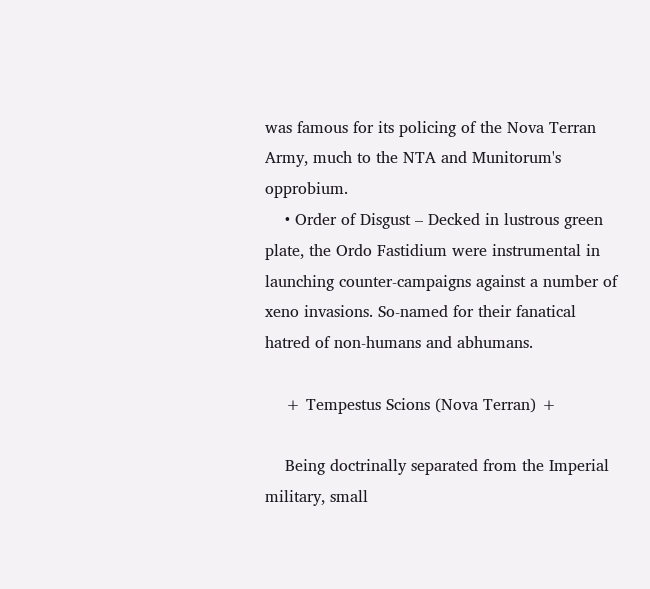was famous for its policing of the Nova Terran Army, much to the NTA and Munitorum's opprobium.
    • Order of Disgust – Decked in lustrous green plate, the Ordo Fastidium were instrumental in launching counter-campaigns against a number of xeno invasions. So-named for their fanatical hatred of non-humans and abhumans.

    + Tempestus Scions (Nova Terran) +

    Being doctrinally separated from the Imperial military, small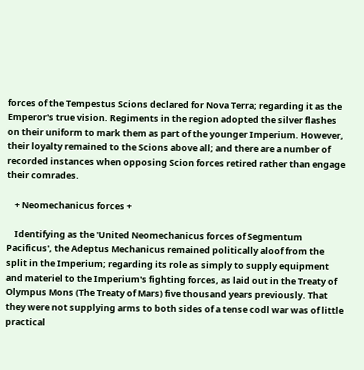forces of the Tempestus Scions declared for Nova Terra; regarding it as the Emperor's true vision. Regiments in the region adopted the silver flashes on their uniform to mark them as part of the younger Imperium. However, their loyalty remained to the Scions above all; and there are a number of recorded instances when opposing Scion forces retired rather than engage their comrades.

    + Neomechanicus forces +

    Identifying as the 'United Neomechanicus forces of Segmentum Pacificus', the Adeptus Mechanicus remained politically aloof from the split in the Imperium; regarding its role as simply to supply equipment and materiel to the Imperium's fighting forces, as laid out in the Treaty of Olympus Mons (The Treaty of Mars) five thousand years previously. That they were not supplying arms to both sides of a tense codl war was of little practical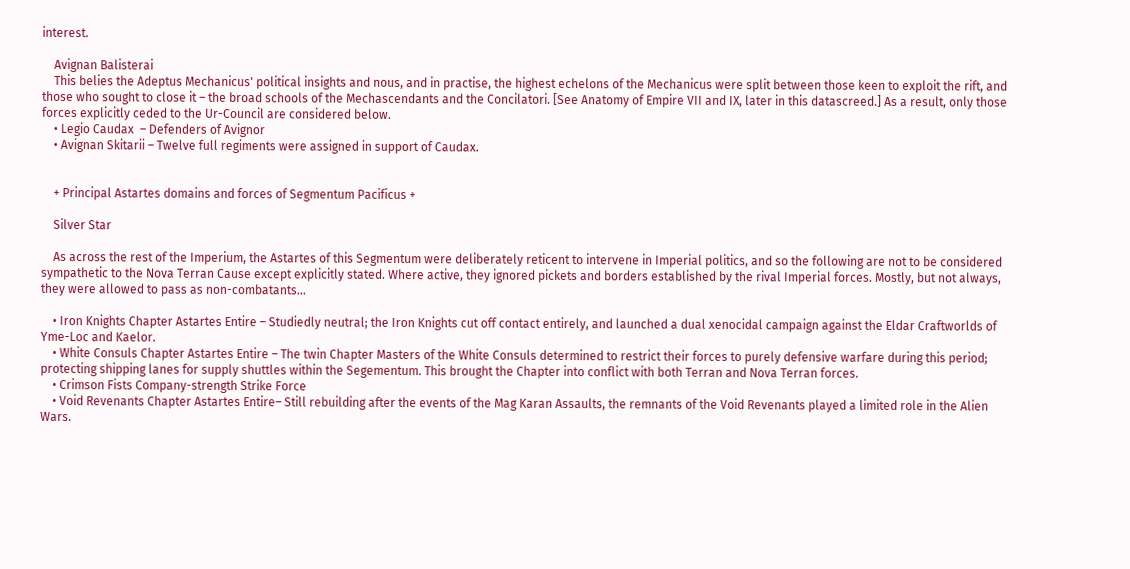interest.

    Avignan Balisterai
    This belies the Adeptus Mechanicus' political insights and nous, and in practise, the highest echelons of the Mechanicus were split between those keen to exploit the rift, and those who sought to close it – the broad schools of the Mechascendants and the Concilatori. [See Anatomy of Empire VII and IX, later in this datascreed.] As a result, only those forces explicitly ceded to the Ur-Council are considered below.
    • Legio Caudax  – Defenders of Avignor
    • Avignan Skitarii – Twelve full regiments were assigned in support of Caudax.


    + Principal Astartes domains and forces of Segmentum Pacificus +

    Silver Star

    As across the rest of the Imperium, the Astartes of this Segmentum were deliberately reticent to intervene in Imperial politics, and so the following are not to be considered sympathetic to the Nova Terran Cause except explicitly stated. Where active, they ignored pickets and borders established by the rival Imperial forces. Mostly, but not always, they were allowed to pass as non-combatants...

    • Iron Knights Chapter Astartes Entire – Studiedly neutral; the Iron Knights cut off contact entirely, and launched a dual xenocidal campaign against the Eldar Craftworlds of Yme-Loc and Kaelor.
    • White Consuls Chapter Astartes Entire – The twin Chapter Masters of the White Consuls determined to restrict their forces to purely defensive warfare during this period; protecting shipping lanes for supply shuttles within the Segementum. This brought the Chapter into conflict with both Terran and Nova Terran forces.
    • Crimson Fists Company-strength Strike Force
    • Void Revenants Chapter Astartes Entire– Still rebuilding after the events of the Mag Karan Assaults, the remnants of the Void Revenants played a limited role in the Alien Wars.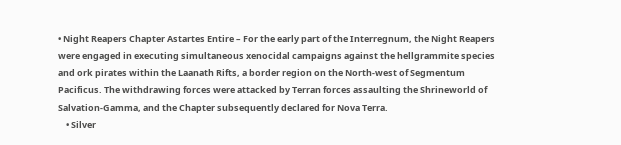• Night Reapers Chapter Astartes Entire – For the early part of the Interregnum, the Night Reapers were engaged in executing simultaneous xenocidal campaigns against the hellgrammite species and ork pirates within the Laanath Rifts, a border region on the North-west of Segmentum Pacificus. The withdrawing forces were attacked by Terran forces assaulting the Shrineworld of Salvation-Gamma, and the Chapter subsequently declared for Nova Terra.
    • Silver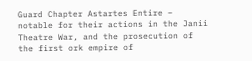Guard Chapter Astartes Entire – notable for their actions in the Janii Theatre War, and the prosecution of the first ork empire of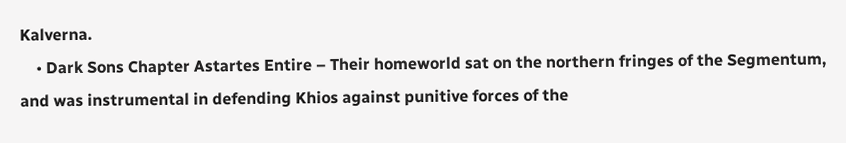Kalverna.
    • Dark Sons Chapter Astartes Entire – Their homeworld sat on the northern fringes of the Segmentum, and was instrumental in defending Khios against punitive forces of the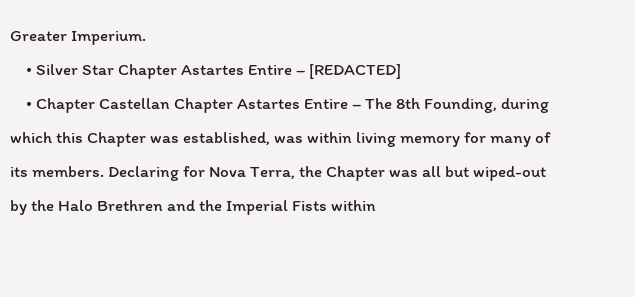Greater Imperium.
    • Silver Star Chapter Astartes Entire – [REDACTED]
    • Chapter Castellan Chapter Astartes Entire – The 8th Founding, during which this Chapter was established, was within living memory for many of its members. Declaring for Nova Terra, the Chapter was all but wiped-out by the Halo Brethren and the Imperial Fists within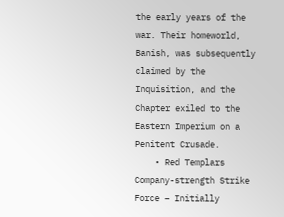the early years of the war. Their homeworld, Banish, was subsequently claimed by the Inquisition, and the Chapter exiled to the Eastern Imperium on a Penitent Crusade.
    • Red Templars Company-strength Strike Force – Initially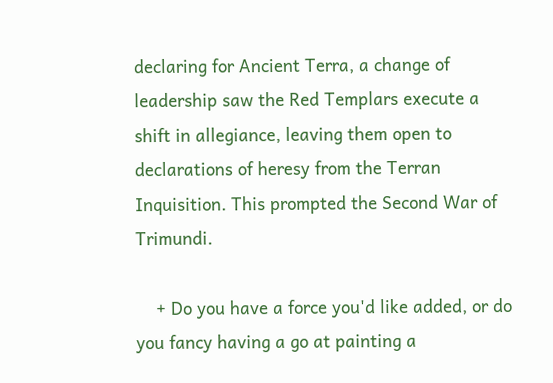declaring for Ancient Terra, a change of leadership saw the Red Templars execute a shift in allegiance, leaving them open to declarations of heresy from the Terran Inquisition. This prompted the Second War of Trimundi.

    + Do you have a force you'd like added, or do you fancy having a go at painting a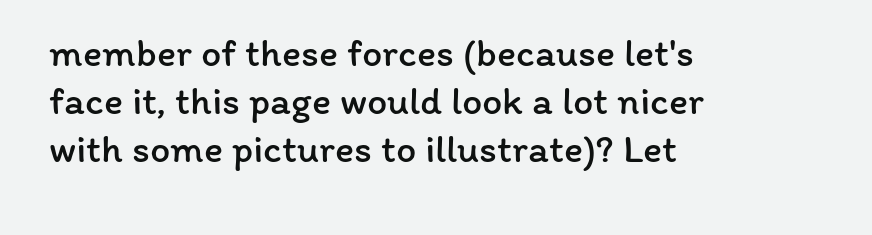member of these forces (because let's face it, this page would look a lot nicer with some pictures to illustrate)? Let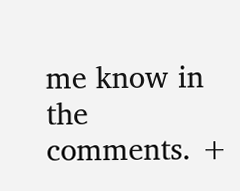me know in the comments. +